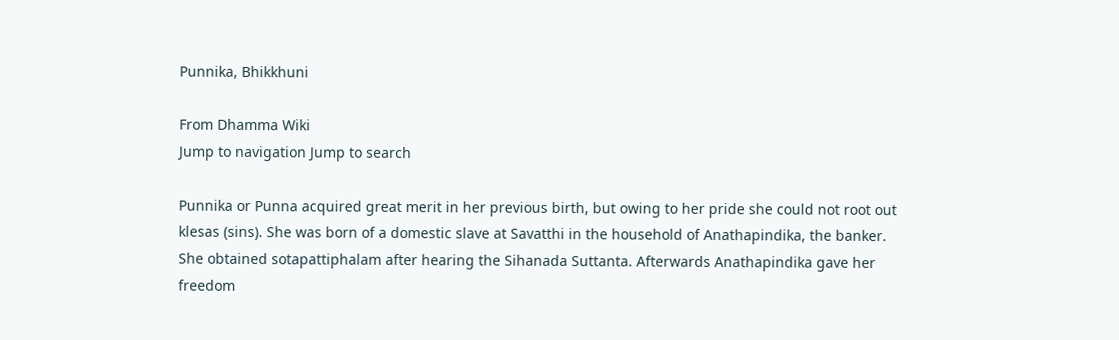Punnika, Bhikkhuni

From Dhamma Wiki
Jump to navigation Jump to search

Punnika or Punna acquired great merit in her previous birth, but owing to her pride she could not root out klesas (sins). She was born of a domestic slave at Savatthi in the household of Anathapindika, the banker. She obtained sotapattiphalam after hearing the Sihanada Suttanta. Afterwards Anathapindika gave her freedom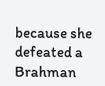because she defeated a Brahman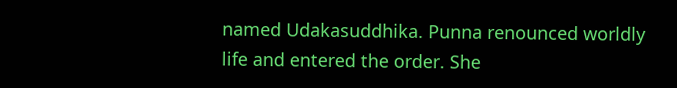named Udakasuddhika. Punna renounced worldly life and entered the order. She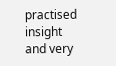practised insight and very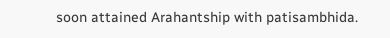soon attained Arahantship with patisambhida.